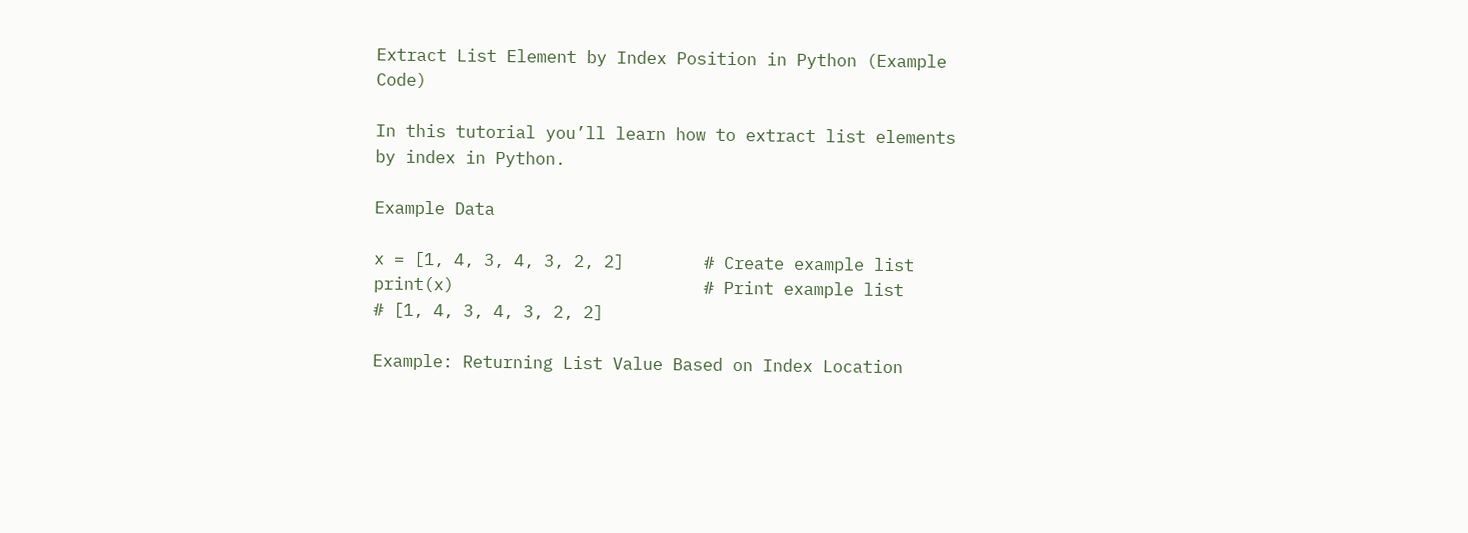Extract List Element by Index Position in Python (Example Code)

In this tutorial you’ll learn how to extract list elements by index in Python.

Example Data

x = [1, 4, 3, 4, 3, 2, 2]        # Create example list
print(x)                         # Print example list
# [1, 4, 3, 4, 3, 2, 2]

Example: Returning List Value Based on Index Location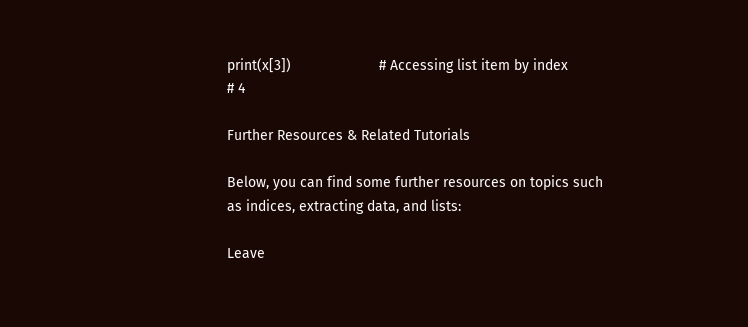print(x[3])                      # Accessing list item by index
# 4

Further Resources & Related Tutorials

Below, you can find some further resources on topics such as indices, extracting data, and lists:

Leave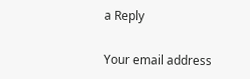a Reply

Your email address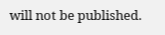will not be published.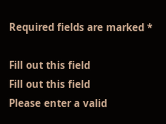Required fields are marked *

Fill out this field
Fill out this field
Please enter a valid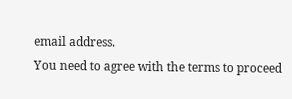email address.
You need to agree with the terms to proceed